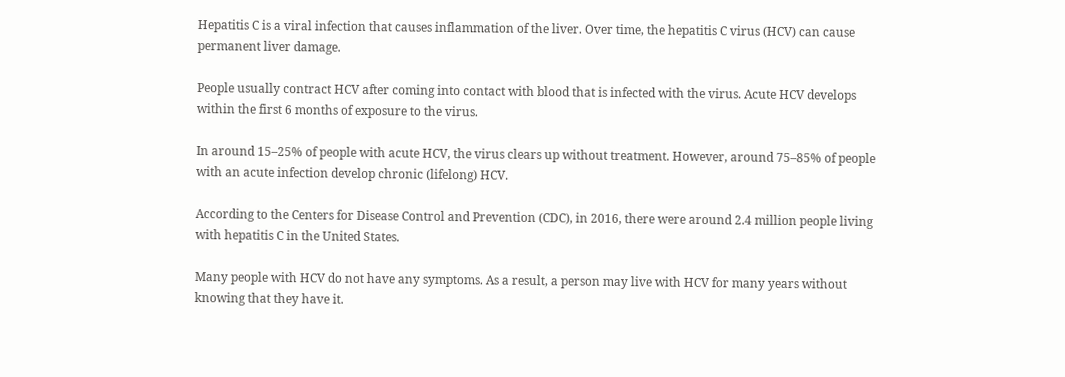Hepatitis C is a viral infection that causes inflammation of the liver. Over time, the hepatitis C virus (HCV) can cause permanent liver damage.

People usually contract HCV after coming into contact with blood that is infected with the virus. Acute HCV develops within the first 6 months of exposure to the virus.

In around 15–25% of people with acute HCV, the virus clears up without treatment. However, around 75–85% of people with an acute infection develop chronic (lifelong) HCV.

According to the Centers for Disease Control and Prevention (CDC), in 2016, there were around 2.4 million people living with hepatitis C in the United States.

Many people with HCV do not have any symptoms. As a result, a person may live with HCV for many years without knowing that they have it.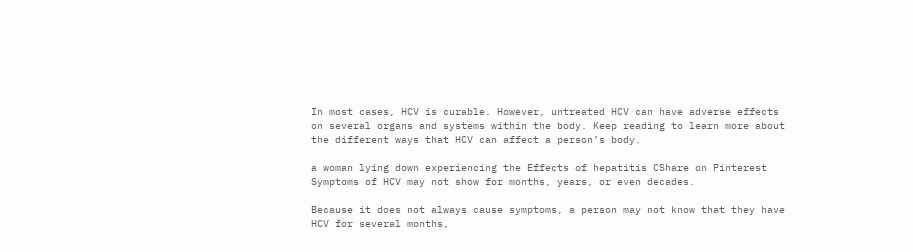In most cases, HCV is curable. However, untreated HCV can have adverse effects on several organs and systems within the body. Keep reading to learn more about the different ways that HCV can affect a person’s body.

a woman lying down experiencing the Effects of hepatitis CShare on Pinterest
Symptoms of HCV may not show for months, years, or even decades.

Because it does not always cause symptoms, a person may not know that they have HCV for several months,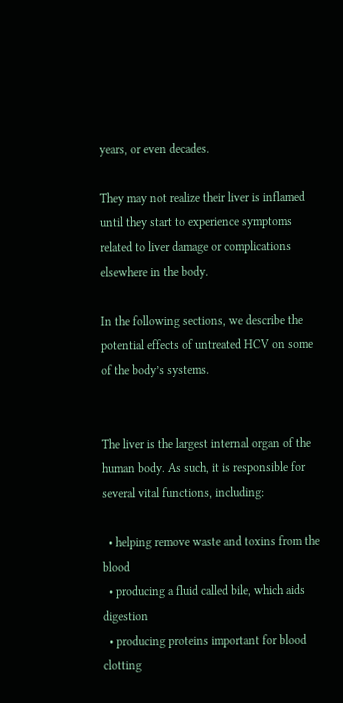years, or even decades.

They may not realize their liver is inflamed until they start to experience symptoms related to liver damage or complications elsewhere in the body.

In the following sections, we describe the potential effects of untreated HCV on some of the body’s systems.


The liver is the largest internal organ of the human body. As such, it is responsible for several vital functions, including:

  • helping remove waste and toxins from the blood
  • producing a fluid called bile, which aids digestion
  • producing proteins important for blood clotting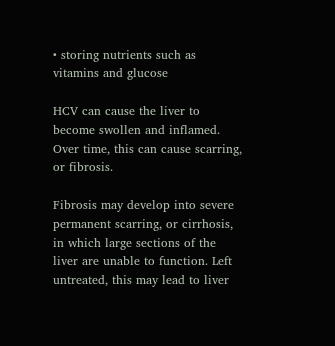• storing nutrients such as vitamins and glucose

HCV can cause the liver to become swollen and inflamed. Over time, this can cause scarring, or fibrosis.

Fibrosis may develop into severe permanent scarring, or cirrhosis, in which large sections of the liver are unable to function. Left untreated, this may lead to liver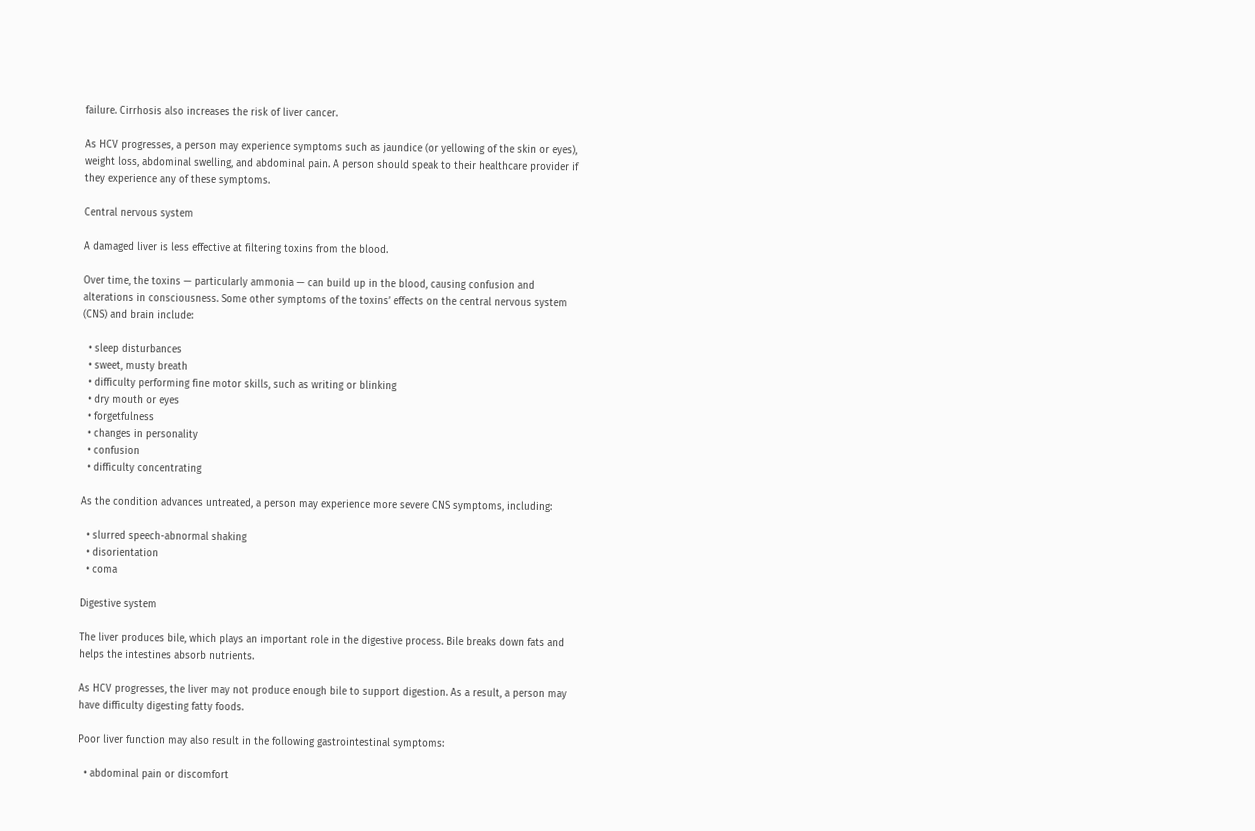failure. Cirrhosis also increases the risk of liver cancer.

As HCV progresses, a person may experience symptoms such as jaundice (or yellowing of the skin or eyes), weight loss, abdominal swelling, and abdominal pain. A person should speak to their healthcare provider if they experience any of these symptoms.

Central nervous system

A damaged liver is less effective at filtering toxins from the blood.

Over time, the toxins — particularly ammonia — can build up in the blood, causing confusion and alterations in consciousness. Some other symptoms of the toxins’ effects on the central nervous system (CNS) and brain include:

  • sleep disturbances
  • sweet, musty breath
  • difficulty performing fine motor skills, such as writing or blinking
  • dry mouth or eyes
  • forgetfulness
  • changes in personality
  • confusion
  • difficulty concentrating

As the condition advances untreated, a person may experience more severe CNS symptoms, including:

  • slurred speech-abnormal shaking
  • disorientation
  • coma

Digestive system

The liver produces bile, which plays an important role in the digestive process. Bile breaks down fats and helps the intestines absorb nutrients.

As HCV progresses, the liver may not produce enough bile to support digestion. As a result, a person may have difficulty digesting fatty foods.

Poor liver function may also result in the following gastrointestinal symptoms:

  • abdominal pain or discomfort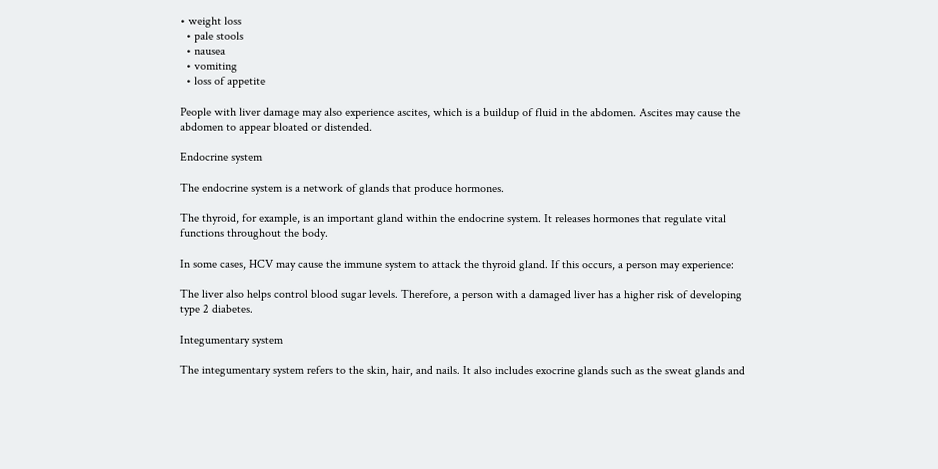• weight loss
  • pale stools
  • nausea
  • vomiting
  • loss of appetite

People with liver damage may also experience ascites, which is a buildup of fluid in the abdomen. Ascites may cause the abdomen to appear bloated or distended.

Endocrine system

The endocrine system is a network of glands that produce hormones.

The thyroid, for example, is an important gland within the endocrine system. It releases hormones that regulate vital functions throughout the body.

In some cases, HCV may cause the immune system to attack the thyroid gland. If this occurs, a person may experience:

The liver also helps control blood sugar levels. Therefore, a person with a damaged liver has a higher risk of developing type 2 diabetes.

Integumentary system

The integumentary system refers to the skin, hair, and nails. It also includes exocrine glands such as the sweat glands and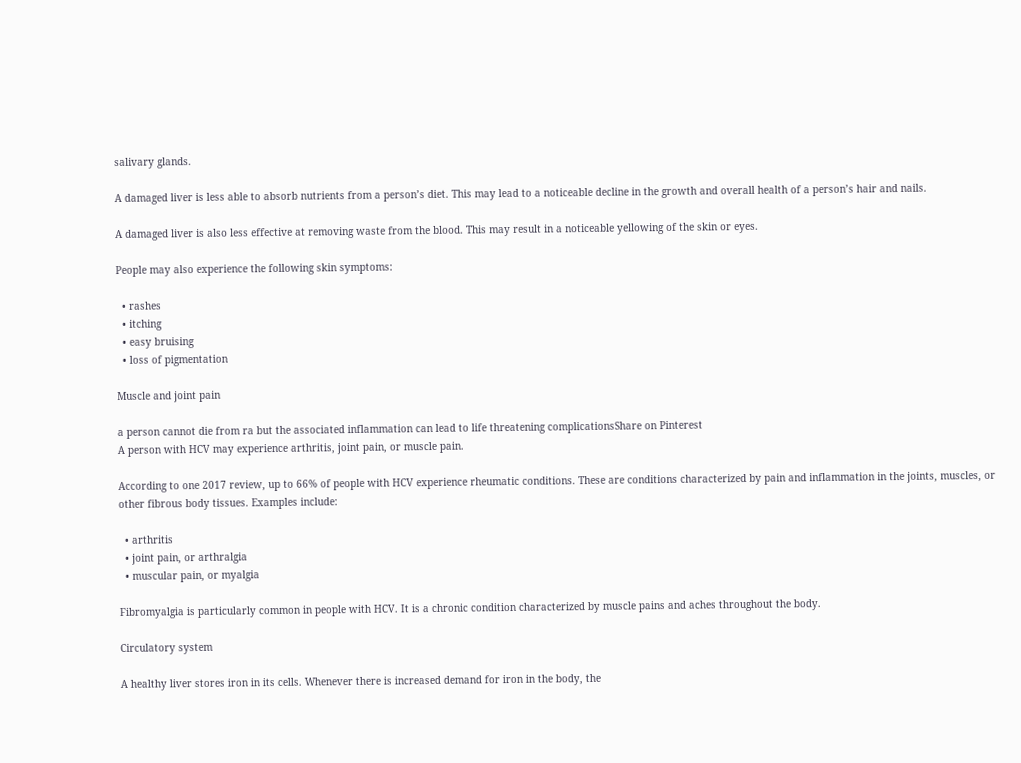salivary glands.

A damaged liver is less able to absorb nutrients from a person’s diet. This may lead to a noticeable decline in the growth and overall health of a person’s hair and nails.

A damaged liver is also less effective at removing waste from the blood. This may result in a noticeable yellowing of the skin or eyes.

People may also experience the following skin symptoms:

  • rashes
  • itching
  • easy bruising
  • loss of pigmentation

Muscle and joint pain

a person cannot die from ra but the associated inflammation can lead to life threatening complicationsShare on Pinterest
A person with HCV may experience arthritis, joint pain, or muscle pain.

According to one 2017 review, up to 66% of people with HCV experience rheumatic conditions. These are conditions characterized by pain and inflammation in the joints, muscles, or other fibrous body tissues. Examples include:

  • arthritis
  • joint pain, or arthralgia
  • muscular pain, or myalgia

Fibromyalgia is particularly common in people with HCV. It is a chronic condition characterized by muscle pains and aches throughout the body.

Circulatory system

A healthy liver stores iron in its cells. Whenever there is increased demand for iron in the body, the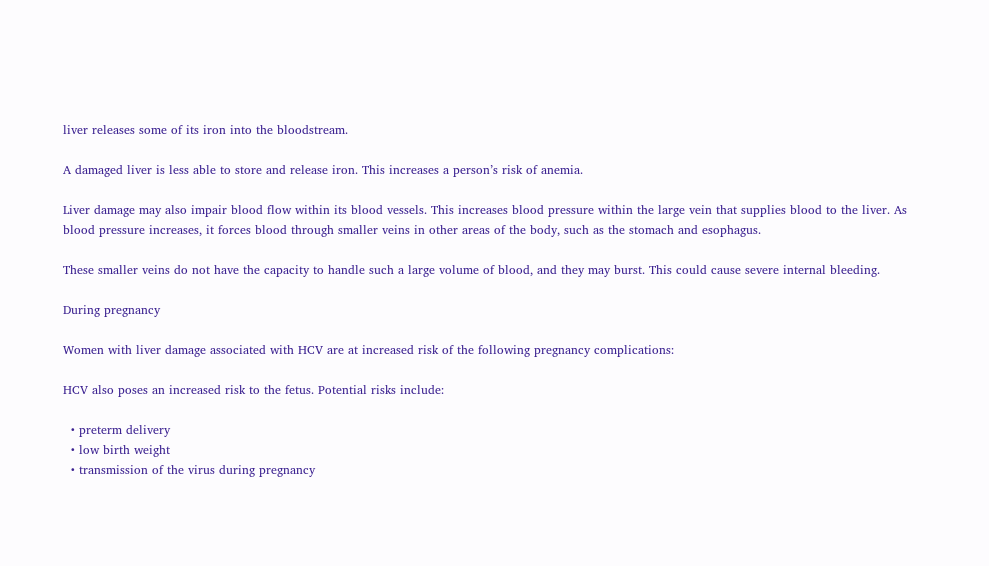liver releases some of its iron into the bloodstream.

A damaged liver is less able to store and release iron. This increases a person’s risk of anemia.

Liver damage may also impair blood flow within its blood vessels. This increases blood pressure within the large vein that supplies blood to the liver. As blood pressure increases, it forces blood through smaller veins in other areas of the body, such as the stomach and esophagus.

These smaller veins do not have the capacity to handle such a large volume of blood, and they may burst. This could cause severe internal bleeding.

During pregnancy

Women with liver damage associated with HCV are at increased risk of the following pregnancy complications:

HCV also poses an increased risk to the fetus. Potential risks include:

  • preterm delivery
  • low birth weight
  • transmission of the virus during pregnancy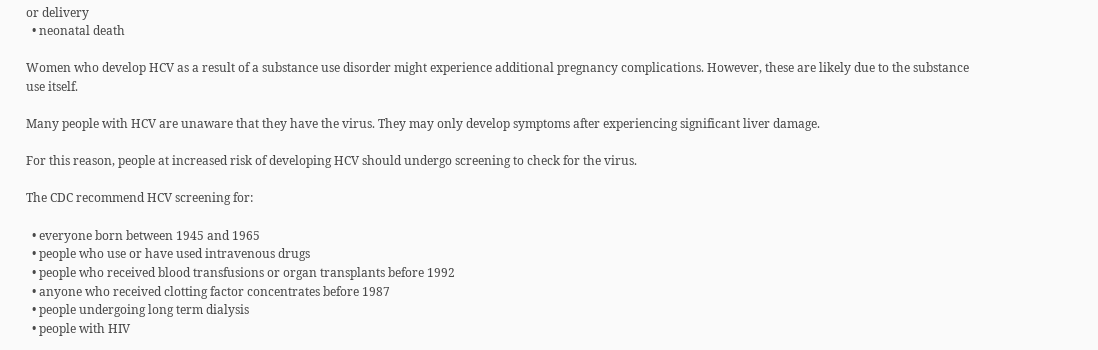or delivery
  • neonatal death

Women who develop HCV as a result of a substance use disorder might experience additional pregnancy complications. However, these are likely due to the substance use itself.

Many people with HCV are unaware that they have the virus. They may only develop symptoms after experiencing significant liver damage.

For this reason, people at increased risk of developing HCV should undergo screening to check for the virus.

The CDC recommend HCV screening for:

  • everyone born between 1945 and 1965
  • people who use or have used intravenous drugs
  • people who received blood transfusions or organ transplants before 1992
  • anyone who received clotting factor concentrates before 1987
  • people undergoing long term dialysis
  • people with HIV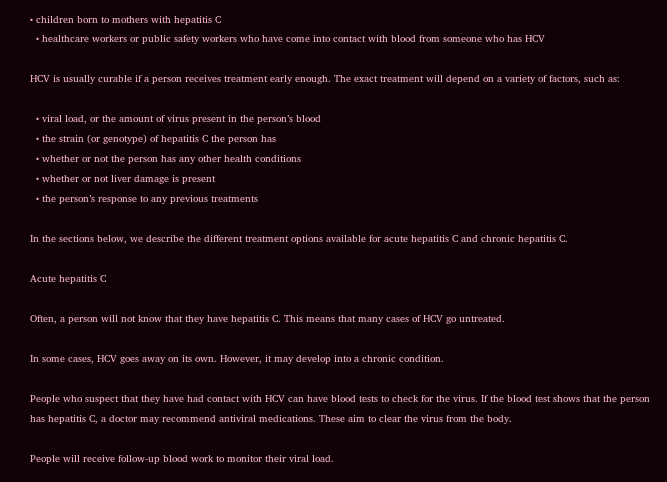• children born to mothers with hepatitis C
  • healthcare workers or public safety workers who have come into contact with blood from someone who has HCV

HCV is usually curable if a person receives treatment early enough. The exact treatment will depend on a variety of factors, such as:

  • viral load, or the amount of virus present in the person’s blood
  • the strain (or genotype) of hepatitis C the person has
  • whether or not the person has any other health conditions
  • whether or not liver damage is present
  • the person’s response to any previous treatments

In the sections below, we describe the different treatment options available for acute hepatitis C and chronic hepatitis C.

Acute hepatitis C

Often, a person will not know that they have hepatitis C. This means that many cases of HCV go untreated.

In some cases, HCV goes away on its own. However, it may develop into a chronic condition.

People who suspect that they have had contact with HCV can have blood tests to check for the virus. If the blood test shows that the person has hepatitis C, a doctor may recommend antiviral medications. These aim to clear the virus from the body.

People will receive follow-up blood work to monitor their viral load.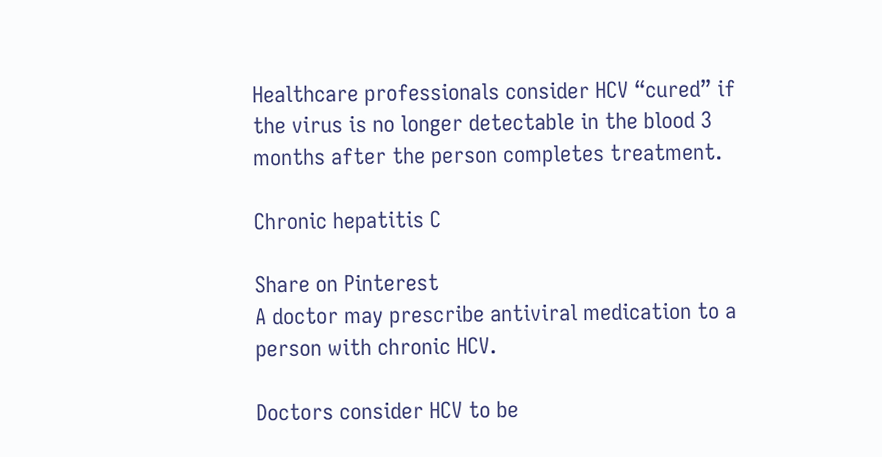Healthcare professionals consider HCV “cured” if the virus is no longer detectable in the blood 3 months after the person completes treatment.

Chronic hepatitis C

Share on Pinterest
A doctor may prescribe antiviral medication to a person with chronic HCV.

Doctors consider HCV to be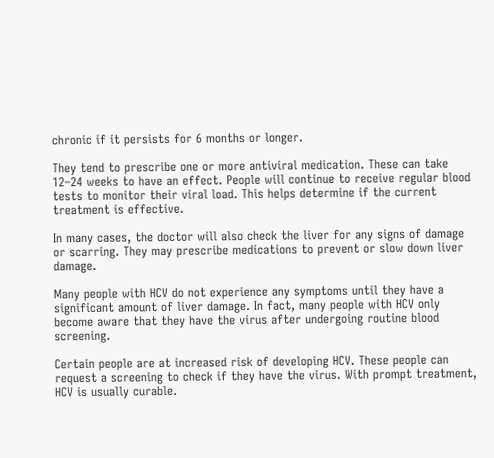chronic if it persists for 6 months or longer.

They tend to prescribe one or more antiviral medication. These can take 12–24 weeks to have an effect. People will continue to receive regular blood tests to monitor their viral load. This helps determine if the current treatment is effective.

In many cases, the doctor will also check the liver for any signs of damage or scarring. They may prescribe medications to prevent or slow down liver damage.

Many people with HCV do not experience any symptoms until they have a significant amount of liver damage. In fact, many people with HCV only become aware that they have the virus after undergoing routine blood screening.

Certain people are at increased risk of developing HCV. These people can request a screening to check if they have the virus. With prompt treatment, HCV is usually curable.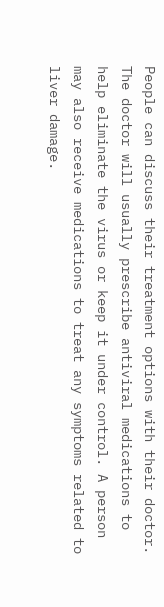People can discuss their treatment options with their doctor. The doctor will usually prescribe antiviral medications to help eliminate the virus or keep it under control. A person may also receive medications to treat any symptoms related to liver damage.